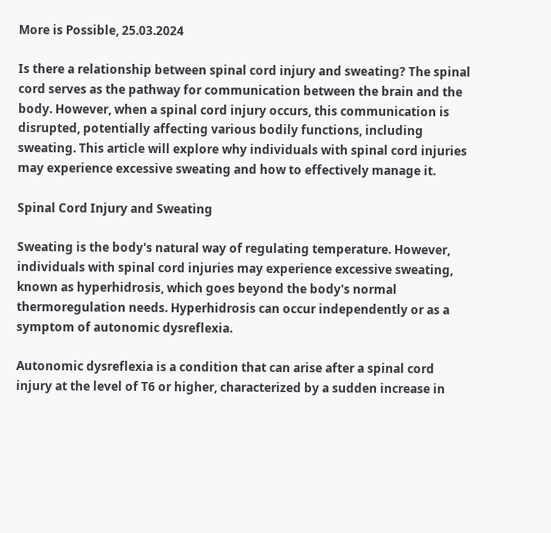More is Possible, 25.03.2024

Is there a relationship between spinal cord injury and sweating? The spinal cord serves as the pathway for communication between the brain and the body. However, when a spinal cord injury occurs, this communication is disrupted, potentially affecting various bodily functions, including sweating. This article will explore why individuals with spinal cord injuries may experience excessive sweating and how to effectively manage it.

Spinal Cord Injury and Sweating

Sweating is the body's natural way of regulating temperature. However, individuals with spinal cord injuries may experience excessive sweating, known as hyperhidrosis, which goes beyond the body's normal thermoregulation needs. Hyperhidrosis can occur independently or as a symptom of autonomic dysreflexia.

Autonomic dysreflexia is a condition that can arise after a spinal cord injury at the level of T6 or higher, characterized by a sudden increase in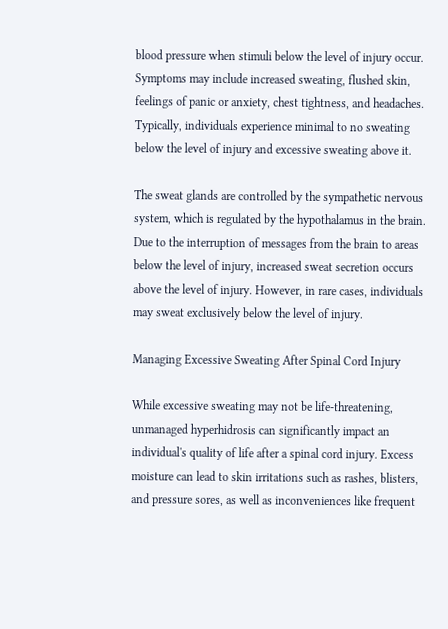blood pressure when stimuli below the level of injury occur. Symptoms may include increased sweating, flushed skin, feelings of panic or anxiety, chest tightness, and headaches. Typically, individuals experience minimal to no sweating below the level of injury and excessive sweating above it.

The sweat glands are controlled by the sympathetic nervous system, which is regulated by the hypothalamus in the brain. Due to the interruption of messages from the brain to areas below the level of injury, increased sweat secretion occurs above the level of injury. However, in rare cases, individuals may sweat exclusively below the level of injury.

Managing Excessive Sweating After Spinal Cord Injury

While excessive sweating may not be life-threatening, unmanaged hyperhidrosis can significantly impact an individual's quality of life after a spinal cord injury. Excess moisture can lead to skin irritations such as rashes, blisters, and pressure sores, as well as inconveniences like frequent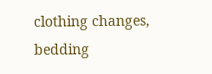clothing changes, bedding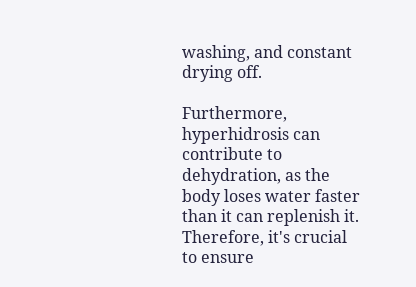washing, and constant drying off.

Furthermore, hyperhidrosis can contribute to dehydration, as the body loses water faster than it can replenish it. Therefore, it's crucial to ensure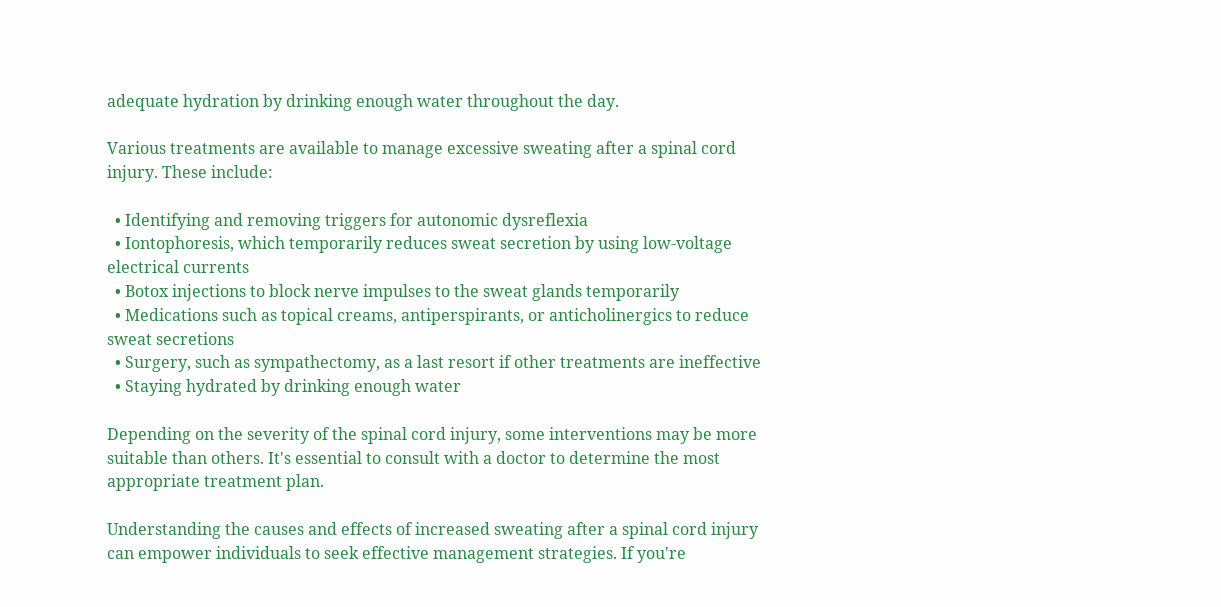adequate hydration by drinking enough water throughout the day.

Various treatments are available to manage excessive sweating after a spinal cord injury. These include:

  • Identifying and removing triggers for autonomic dysreflexia
  • Iontophoresis, which temporarily reduces sweat secretion by using low-voltage electrical currents
  • Botox injections to block nerve impulses to the sweat glands temporarily
  • Medications such as topical creams, antiperspirants, or anticholinergics to reduce sweat secretions
  • Surgery, such as sympathectomy, as a last resort if other treatments are ineffective
  • Staying hydrated by drinking enough water

Depending on the severity of the spinal cord injury, some interventions may be more suitable than others. It's essential to consult with a doctor to determine the most appropriate treatment plan.

Understanding the causes and effects of increased sweating after a spinal cord injury can empower individuals to seek effective management strategies. If you're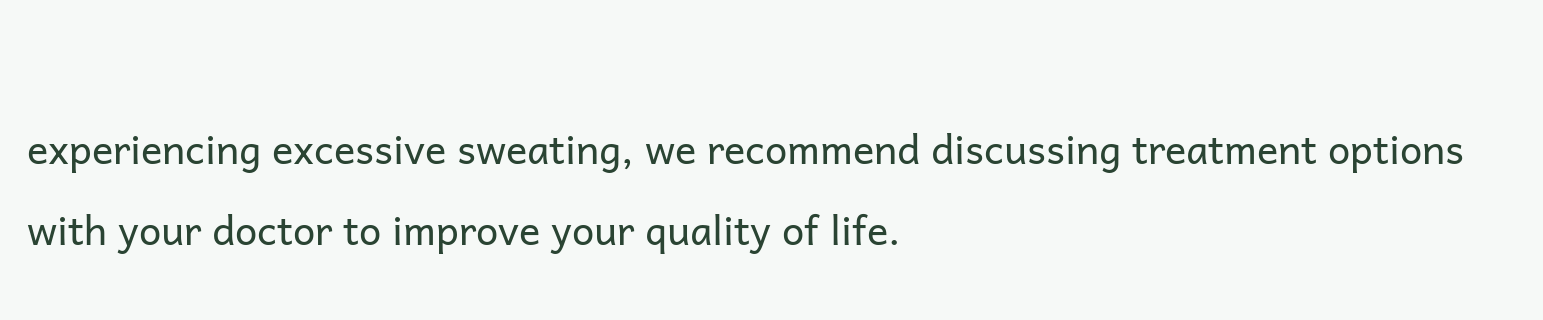experiencing excessive sweating, we recommend discussing treatment options with your doctor to improve your quality of life.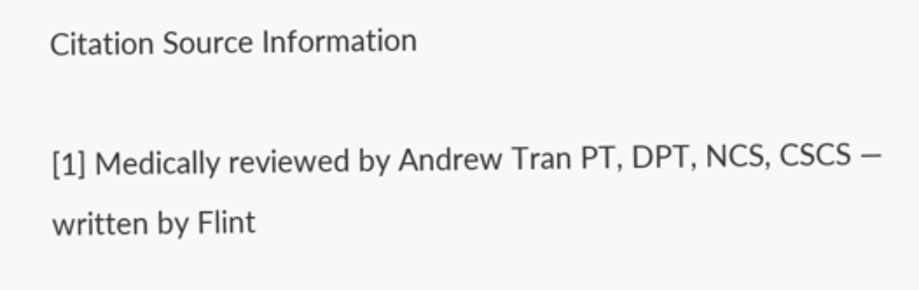Citation Source Information

[1] Medically reviewed by Andrew Tran PT, DPT, NCS, CSCS — written by Flint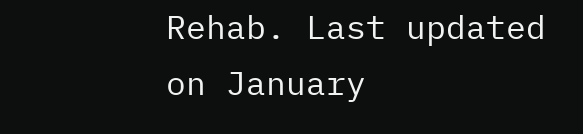Rehab. Last updated on January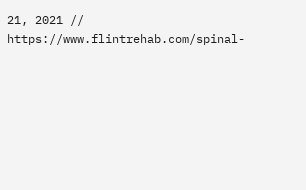21, 2021 // https://www.flintrehab.com/spinal-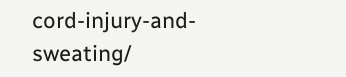cord-injury-and-sweating/